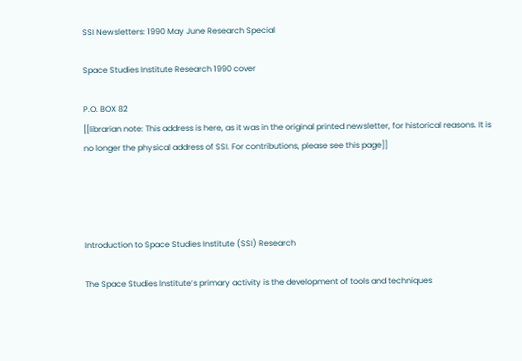SSI Newsletters: 1990 May June Research Special

Space Studies Institute Research 1990 cover

P.O. BOX 82
[[librarian note: This address is here, as it was in the original printed newsletter, for historical reasons. It is no longer the physical address of SSI. For contributions, please see this page]]




Introduction to Space Studies Institute (SSI) Research

The Space Studies lnstitute’s primary activity is the development of tools and techniques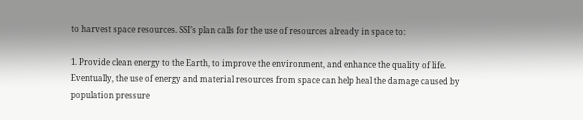to harvest space resources. SSI’s plan calls for the use of resources already in space to:

1. Provide clean energy to the Earth, to improve the environment, and enhance the quality of life. Eventually, the use of energy and material resources from space can help heal the damage caused by population pressure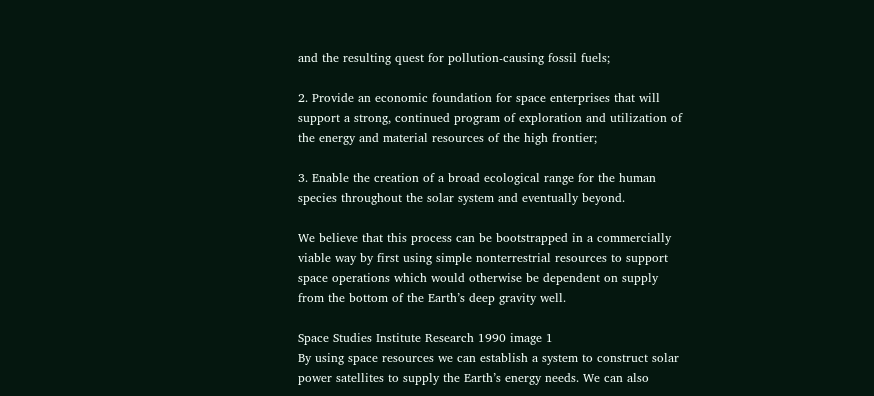and the resulting quest for pollution-causing fossil fuels;

2. Provide an economic foundation for space enterprises that will support a strong, continued program of exploration and utilization of the energy and material resources of the high frontier;

3. Enable the creation of a broad ecological range for the human species throughout the solar system and eventually beyond.

We believe that this process can be bootstrapped in a commercially viable way by first using simple nonterrestrial resources to support space operations which would otherwise be dependent on supply from the bottom of the Earth’s deep gravity well.

Space Studies Institute Research 1990 image 1
By using space resources we can establish a system to construct solar power satellites to supply the Earth’s energy needs. We can also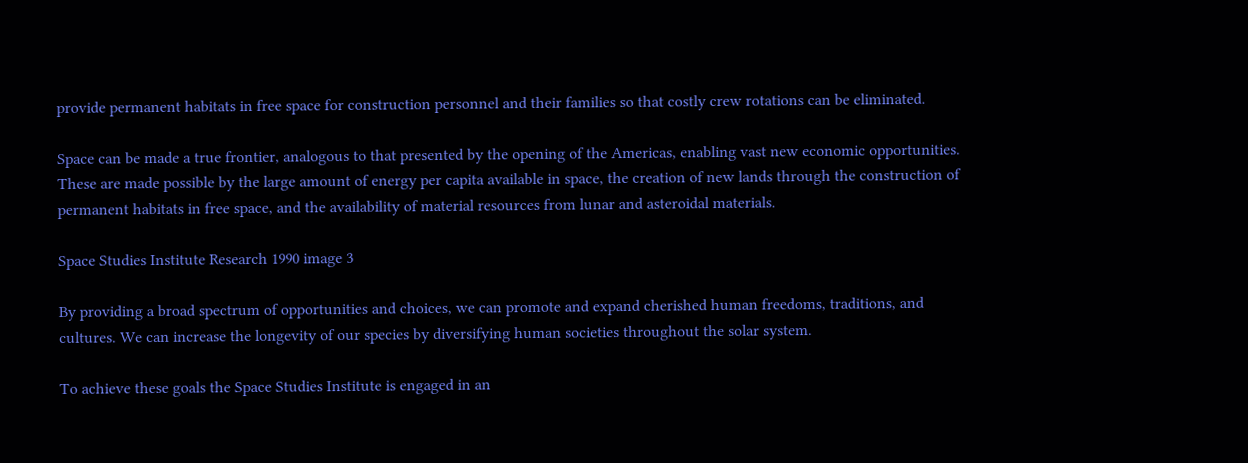provide permanent habitats in free space for construction personnel and their families so that costly crew rotations can be eliminated.

Space can be made a true frontier, analogous to that presented by the opening of the Americas, enabling vast new economic opportunities. These are made possible by the large amount of energy per capita available in space, the creation of new lands through the construction of permanent habitats in free space, and the availability of material resources from lunar and asteroidal materials.

Space Studies Institute Research 1990 image 3

By providing a broad spectrum of opportunities and choices, we can promote and expand cherished human freedoms, traditions, and cultures. We can increase the longevity of our species by diversifying human societies throughout the solar system.

To achieve these goals the Space Studies Institute is engaged in an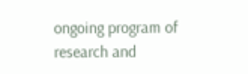ongoing program of research and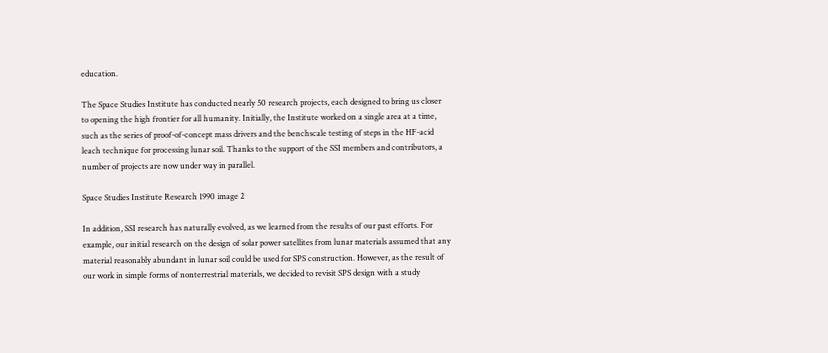education.

The Space Studies Institute has conducted nearly 50 research projects, each designed to bring us closer to opening the high frontier for all humanity. Initially, the Institute worked on a single area at a time, such as the series of proof-of-concept mass drivers and the benchscale testing of steps in the HF-acid leach technique for processing lunar soil. Thanks to the support of the SSI members and contributors, a number of projects are now under way in parallel.

Space Studies Institute Research 1990 image 2

In addition, SSI research has naturally evolved, as we learned from the results of our past efforts. For example, our initial research on the design of solar power satellites from lunar materials assumed that any material reasonably abundant in lunar soil could be used for SPS construction. However, as the result of our work in simple forms of nonterrestrial materials, we decided to revisit SPS design with a study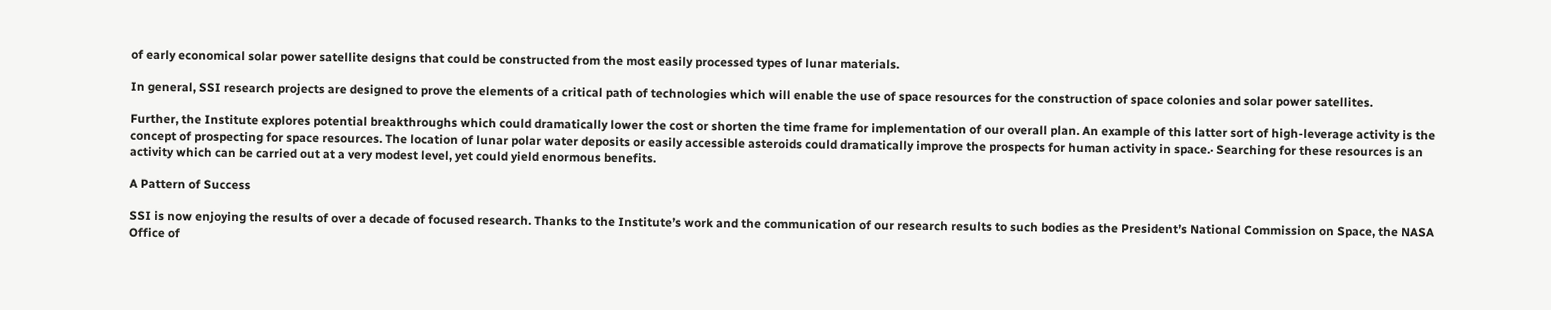of early economical solar power satellite designs that could be constructed from the most easily processed types of lunar materials.

In general, SSI research projects are designed to prove the elements of a critical path of technologies which will enable the use of space resources for the construction of space colonies and solar power satellites.

Further, the Institute explores potential breakthroughs which could dramatically lower the cost or shorten the time frame for implementation of our overall plan. An example of this latter sort of high-leverage activity is the concept of prospecting for space resources. The location of lunar polar water deposits or easily accessible asteroids could dramatically improve the prospects for human activity in space.· Searching for these resources is an activity which can be carried out at a very modest level, yet could yield enormous benefits.

A Pattern of Success

SSI is now enjoying the results of over a decade of focused research. Thanks to the Institute’s work and the communication of our research results to such bodies as the President’s National Commission on Space, the NASA Office of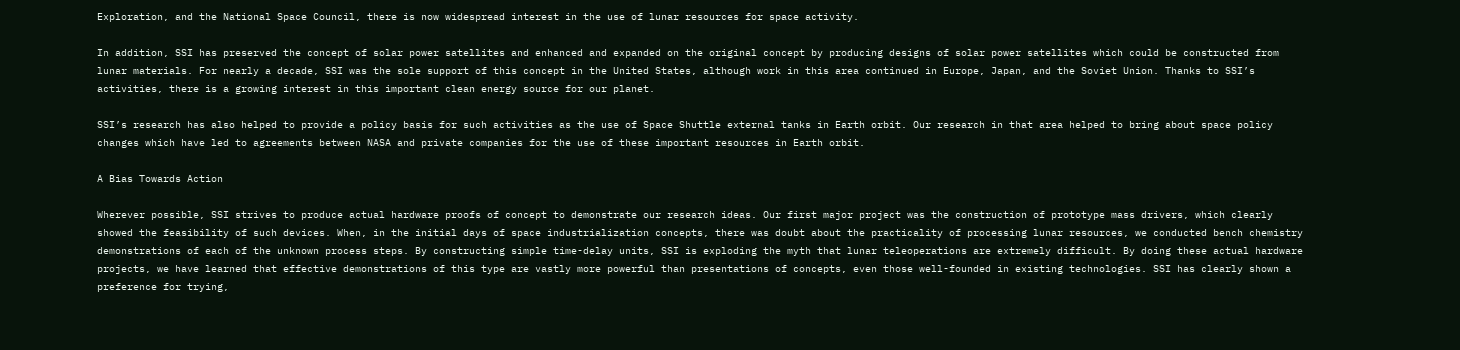Exploration, and the National Space Council, there is now widespread interest in the use of lunar resources for space activity.

In addition, SSI has preserved the concept of solar power satellites and enhanced and expanded on the original concept by producing designs of solar power satellites which could be constructed from lunar materials. For nearly a decade, SSI was the sole support of this concept in the United States, although work in this area continued in Europe, Japan, and the Soviet Union. Thanks to SSI’s activities, there is a growing interest in this important clean energy source for our planet.

SSI’s research has also helped to provide a policy basis for such activities as the use of Space Shuttle external tanks in Earth orbit. Our research in that area helped to bring about space policy changes which have led to agreements between NASA and private companies for the use of these important resources in Earth orbit.

A Bias Towards Action

Wherever possible, SSI strives to produce actual hardware proofs of concept to demonstrate our research ideas. Our first major project was the construction of prototype mass drivers, which clearly showed the feasibility of such devices. When, in the initial days of space industrialization concepts, there was doubt about the practicality of processing lunar resources, we conducted bench chemistry demonstrations of each of the unknown process steps. By constructing simple time-delay units, SSI is exploding the myth that lunar teleoperations are extremely difficult. By doing these actual hardware projects, we have learned that effective demonstrations of this type are vastly more powerful than presentations of concepts, even those well-founded in existing technologies. SSI has clearly shown a preference for trying,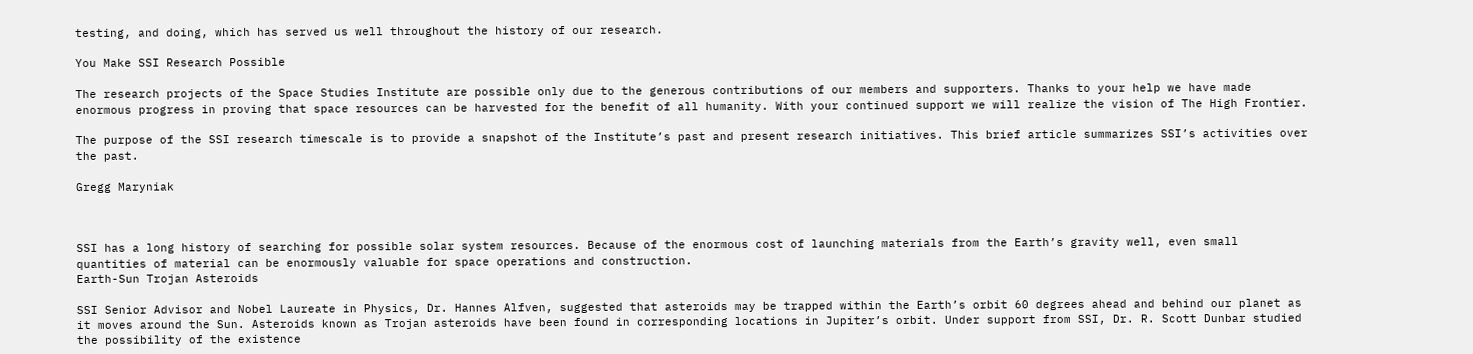testing, and doing, which has served us well throughout the history of our research.

You Make SSI Research Possible

The research projects of the Space Studies Institute are possible only due to the generous contributions of our members and supporters. Thanks to your help we have made enormous progress in proving that space resources can be harvested for the benefit of all humanity. With your continued support we will realize the vision of The High Frontier.

The purpose of the SSI research timescale is to provide a snapshot of the Institute’s past and present research initiatives. This brief article summarizes SSI’s activities over the past.

Gregg Maryniak



SSI has a long history of searching for possible solar system resources. Because of the enormous cost of launching materials from the Earth’s gravity well, even small quantities of material can be enormously valuable for space operations and construction.
Earth-Sun Trojan Asteroids

SSI Senior Advisor and Nobel Laureate in Physics, Dr. Hannes Alfven, suggested that asteroids may be trapped within the Earth’s orbit 60 degrees ahead and behind our planet as it moves around the Sun. Asteroids known as Trojan asteroids have been found in corresponding locations in Jupiter’s orbit. Under support from SSI, Dr. R. Scott Dunbar studied the possibility of the existence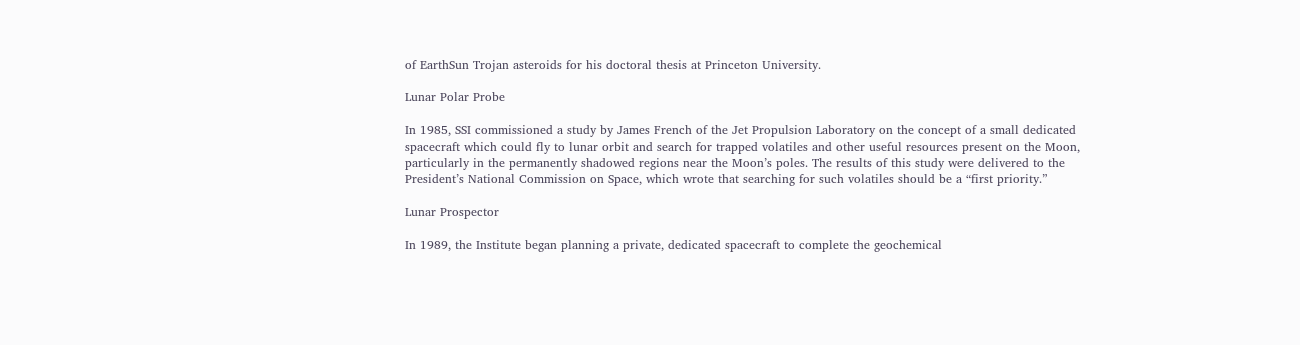of EarthSun Trojan asteroids for his doctoral thesis at Princeton University.

Lunar Polar Probe

In 1985, SSI commissioned a study by James French of the Jet Propulsion Laboratory on the concept of a small dedicated spacecraft which could fly to lunar orbit and search for trapped volatiles and other useful resources present on the Moon, particularly in the permanently shadowed regions near the Moon’s poles. The results of this study were delivered to the President’s National Commission on Space, which wrote that searching for such volatiles should be a “first priority.”

Lunar Prospector

In 1989, the Institute began planning a private, dedicated spacecraft to complete the geochemical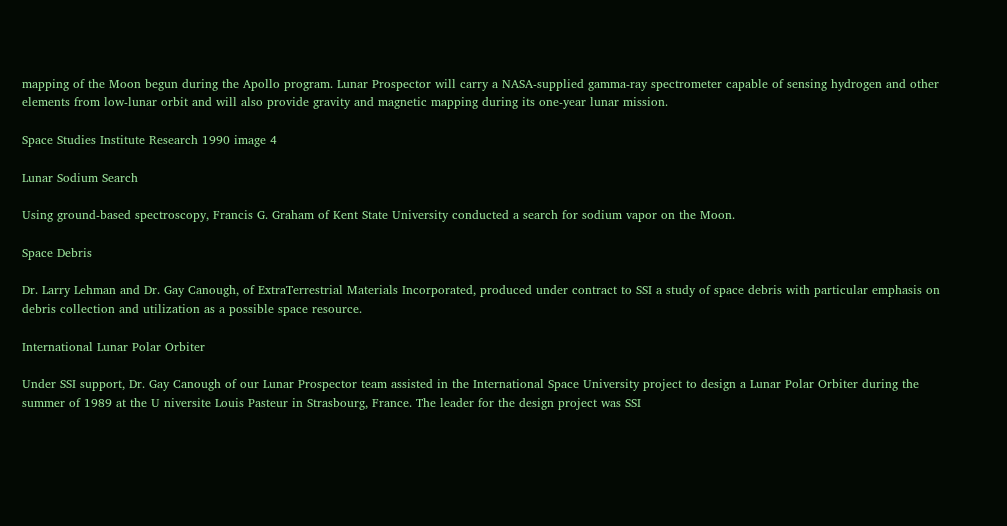mapping of the Moon begun during the Apollo program. Lunar Prospector will carry a NASA-supplied gamma-ray spectrometer capable of sensing hydrogen and other elements from low-lunar orbit and will also provide gravity and magnetic mapping during its one-year lunar mission.

Space Studies Institute Research 1990 image 4

Lunar Sodium Search

Using ground-based spectroscopy, Francis G. Graham of Kent State University conducted a search for sodium vapor on the Moon.

Space Debris

Dr. Larry Lehman and Dr. Gay Canough, of ExtraTerrestrial Materials Incorporated, produced under contract to SSI a study of space debris with particular emphasis on debris collection and utilization as a possible space resource.

International Lunar Polar Orbiter

Under SSI support, Dr. Gay Canough of our Lunar Prospector team assisted in the International Space University project to design a Lunar Polar Orbiter during the summer of 1989 at the U niversite Louis Pasteur in Strasbourg, France. The leader for the design project was SSI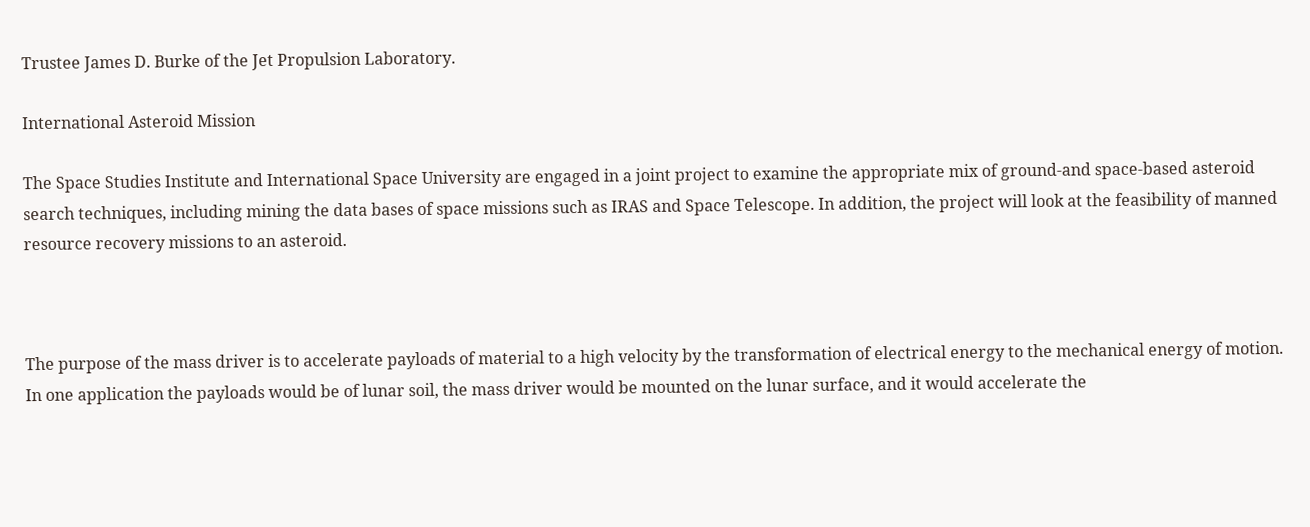Trustee James D. Burke of the Jet Propulsion Laboratory.

International Asteroid Mission

The Space Studies Institute and International Space University are engaged in a joint project to examine the appropriate mix of ground-and space-based asteroid search techniques, including mining the data bases of space missions such as IRAS and Space Telescope. In addition, the project will look at the feasibility of manned resource recovery missions to an asteroid.



The purpose of the mass driver is to accelerate payloads of material to a high velocity by the transformation of electrical energy to the mechanical energy of motion. In one application the payloads would be of lunar soil, the mass driver would be mounted on the lunar surface, and it would accelerate the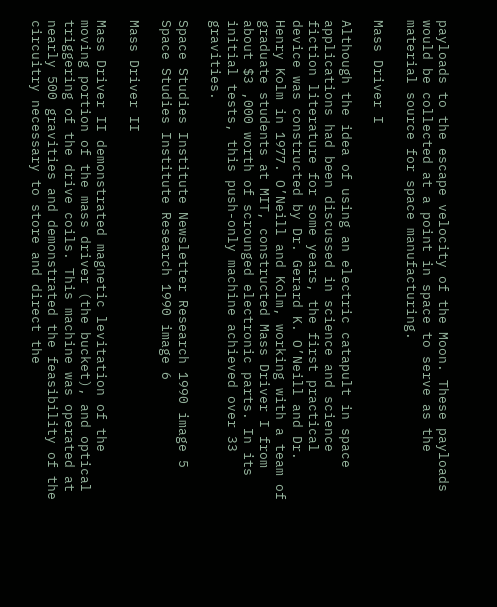payloads to the escape velocity of the Moon. These payloads would be collected at a point in space to serve as the material source for space manufacturing.

Mass Driver I

Although the idea of using an electric catapult in space applications had been discussed in science and science fiction literature for some years, the first practical device was constructed by Dr. Gerard K. O’Neill and Dr. Henry Kolm in 1977. O’Neill and Kolm, working with a team of graduate students at MIT, constructed Mass Driver I from about $3 ,000 worth of scrounged electronic parts. In its initial tests, this push-only machine achieved over 33 gravities.

Space Studies Institute Newsletter Research 1990 image 5
Space Studies Institute Research 1990 image 6

Mass Driver II

Mass Driver II demonstrated magnetic levitation of the moving portion of the mass driver (the bucket), and optical triggering of the drive coils. This machine was operated at nearly 500 gravities and demonstrated the feasibility of the circuitry necessary to store and direct the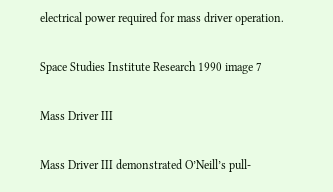electrical power required for mass driver operation.

Space Studies Institute Research 1990 image 7

Mass Driver III

Mass Driver III demonstrated O’Neill’s pull-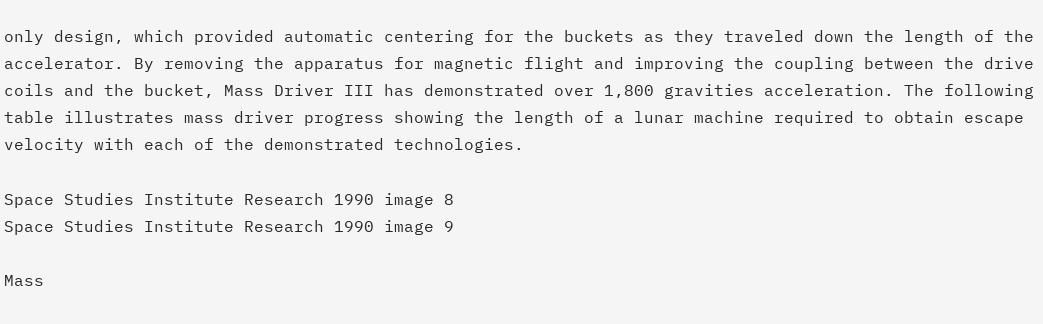only design, which provided automatic centering for the buckets as they traveled down the length of the accelerator. By removing the apparatus for magnetic flight and improving the coupling between the drive coils and the bucket, Mass Driver III has demonstrated over 1,800 gravities acceleration. The following table illustrates mass driver progress showing the length of a lunar machine required to obtain escape velocity with each of the demonstrated technologies.

Space Studies Institute Research 1990 image 8
Space Studies Institute Research 1990 image 9

Mass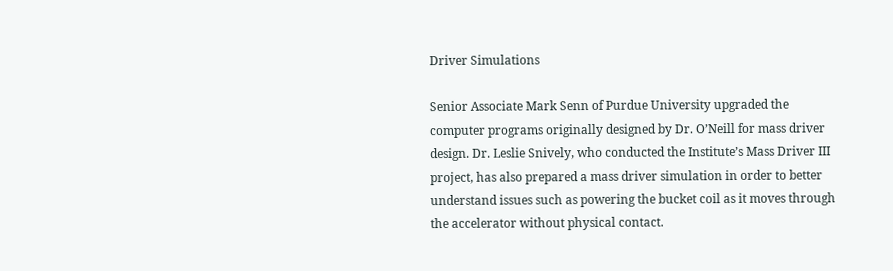Driver Simulations

Senior Associate Mark Senn of Purdue University upgraded the computer programs originally designed by Dr. O’Neill for mass driver design. Dr. Leslie Snively, who conducted the Institute’s Mass Driver III project, has also prepared a mass driver simulation in order to better understand issues such as powering the bucket coil as it moves through the accelerator without physical contact.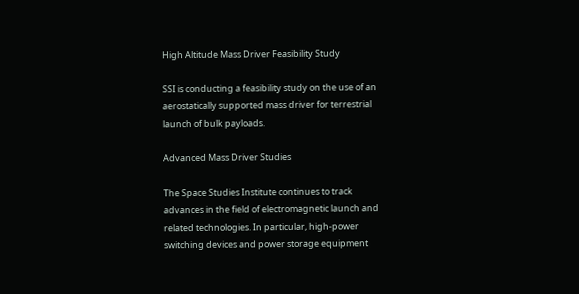High Altitude Mass Driver Feasibility Study

SSI is conducting a feasibility study on the use of an aerostatically supported mass driver for terrestrial launch of bulk payloads.

Advanced Mass Driver Studies

The Space Studies Institute continues to track advances in the field of electromagnetic launch and related technologies. In particular, high-power switching devices and power storage equipment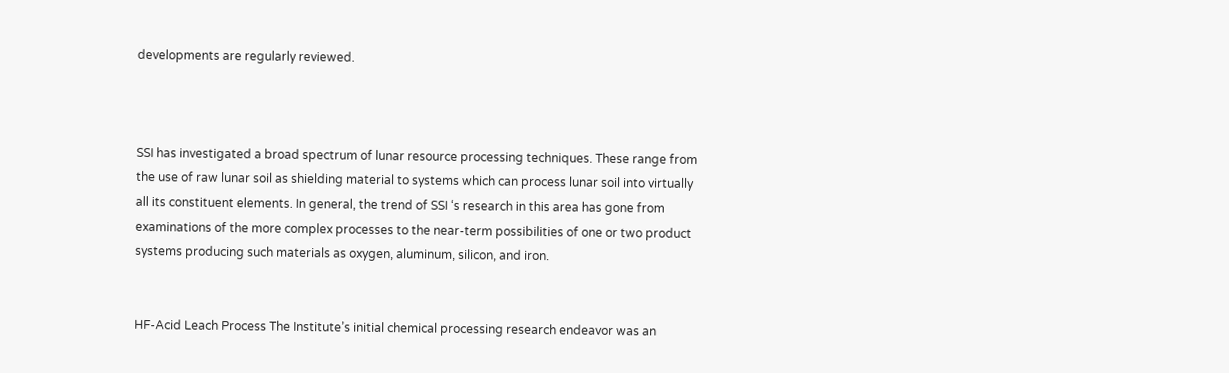developments are regularly reviewed.



SSI has investigated a broad spectrum of lunar resource processing techniques. These range from the use of raw lunar soil as shielding material to systems which can process lunar soil into virtually all its constituent elements. In general, the trend of SSI ‘s research in this area has gone from examinations of the more complex processes to the near-term possibilities of one or two product systems producing such materials as oxygen, aluminum, silicon, and iron.


HF-Acid Leach Process The Institute’s initial chemical processing research endeavor was an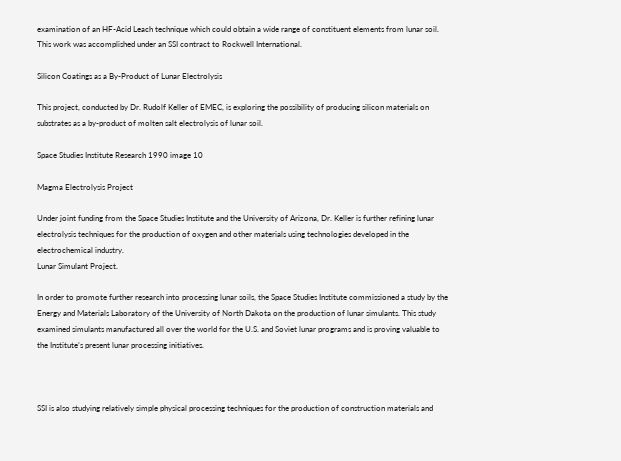examination of an HF-Acid Leach technique which could obtain a wide range of constituent elements from lunar soil. This work was accomplished under an SSI contract to Rockwell International.

Silicon Coatings as a By-Product of Lunar Electrolysis

This project, conducted by Dr. Rudolf Keller of EMEC, is exploring the possibility of producing silicon materials on substrates as a by-product of molten salt electrolysis of lunar soil.

Space Studies Institute Research 1990 image 10

Magma Electrolysis Project

Under joint funding from the Space Studies Institute and the University of Arizona, Dr. Keller is further refining lunar electrolysis techniques for the production of oxygen and other materials using technologies developed in the electrochemical industry.
Lunar Simulant Project.

In order to promote further research into processing lunar soils, the Space Studies Institute commissioned a study by the Energy and Materials Laboratory of the University of North Dakota on the production of lunar simulants. This study examined simulants manufactured all over the world for the U.S. and Soviet lunar programs and is proving valuable to the Institute’s present lunar processing initiatives.



SSI is also studying relatively simple physical processing techniques for the production of construction materials and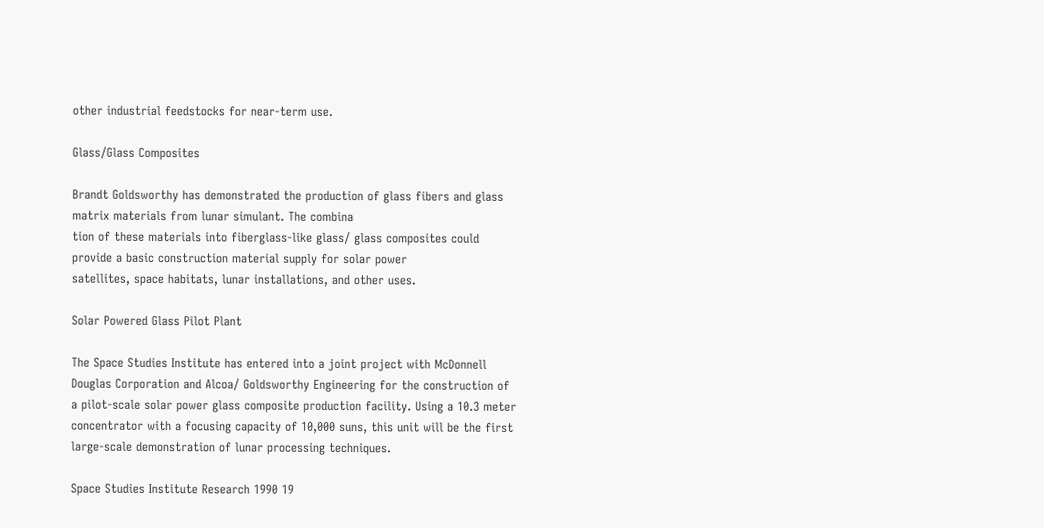other industrial feedstocks for near-term use.

Glass/Glass Composites

Brandt Goldsworthy has demonstrated the production of glass fibers and glass matrix materials from lunar simulant. The combina
tion of these materials into fiberglass-like glass/ glass composites could provide a basic construction material supply for solar power
satellites, space habitats, lunar installations, and other uses.

Solar Powered Glass Pilot Plant

The Space Studies Institute has entered into a joint project with McDonnell Douglas Corporation and Alcoa/ Goldsworthy Engineering for the construction of a pilot-scale solar power glass composite production facility. Using a 10.3 meter concentrator with a focusing capacity of 10,000 suns, this unit will be the first large-scale demonstration of lunar processing techniques.

Space Studies Institute Research 1990 19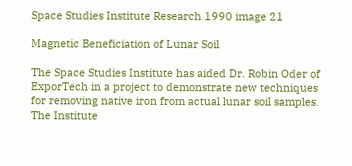Space Studies Institute Research 1990 image 21

Magnetic Beneficiation of Lunar Soil

The Space Studies Institute has aided Dr. Robin Oder of ExporTech in a project to demonstrate new techniques for removing native iron from actual lunar soil samples. The Institute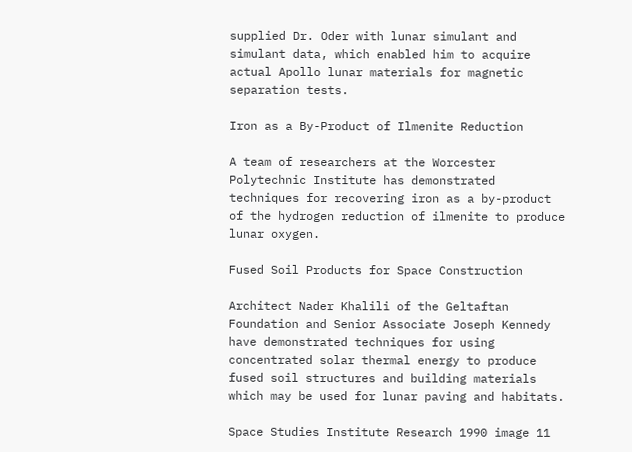supplied Dr. Oder with lunar simulant and simulant data, which enabled him to acquire actual Apollo lunar materials for magnetic separation tests.

Iron as a By-Product of Ilmenite Reduction

A team of researchers at the Worcester Polytechnic Institute has demonstrated techniques for recovering iron as a by-product of the hydrogen reduction of ilmenite to produce lunar oxygen.

Fused Soil Products for Space Construction

Architect Nader Khalili of the Geltaftan Foundation and Senior Associate Joseph Kennedy have demonstrated techniques for using concentrated solar thermal energy to produce fused soil structures and building materials which may be used for lunar paving and habitats.

Space Studies Institute Research 1990 image 11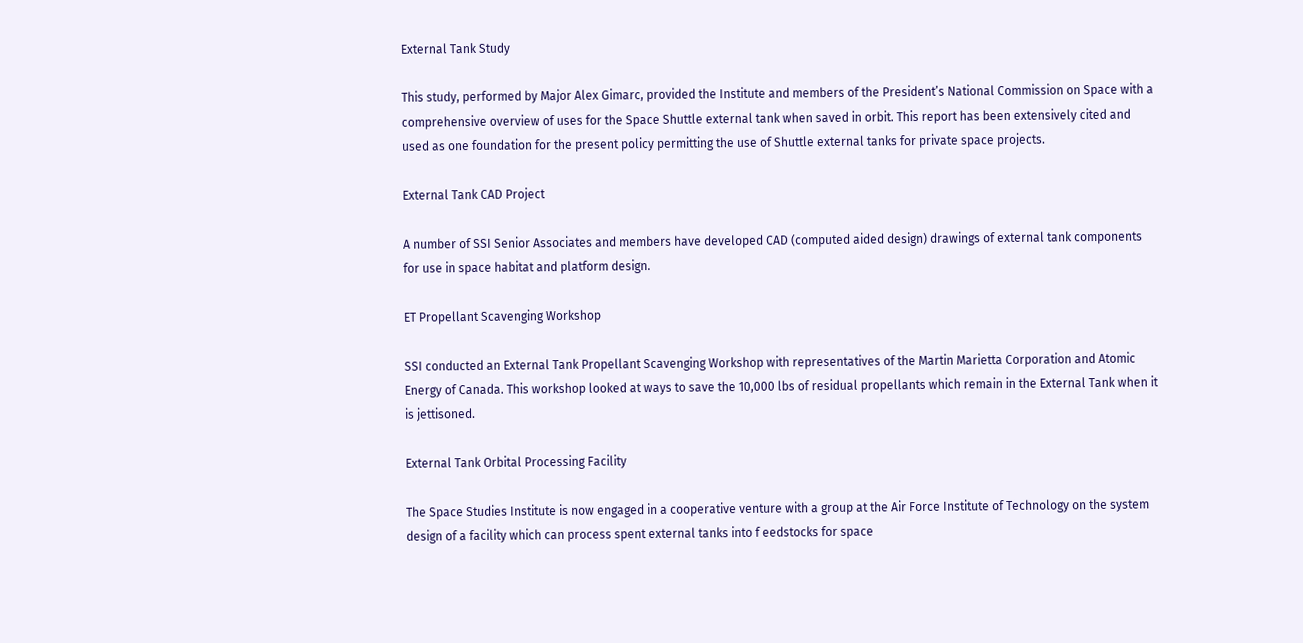External Tank Study

This study, performed by Major Alex Gimarc, provided the Institute and members of the President’s National Commission on Space with a comprehensive overview of uses for the Space Shuttle external tank when saved in orbit. This report has been extensively cited and used as one foundation for the present policy permitting the use of Shuttle external tanks for private space projects.

External Tank CAD Project

A number of SSI Senior Associates and members have developed CAD (computed aided design) drawings of external tank components for use in space habitat and platform design.

ET Propellant Scavenging Workshop

SSI conducted an External Tank Propellant Scavenging Workshop with representatives of the Martin Marietta Corporation and Atomic Energy of Canada. This workshop looked at ways to save the 10,000 lbs of residual propellants which remain in the External Tank when it is jettisoned.

External Tank Orbital Processing Facility

The Space Studies Institute is now engaged in a cooperative venture with a group at the Air Force Institute of Technology on the system design of a facility which can process spent external tanks into f eedstocks for space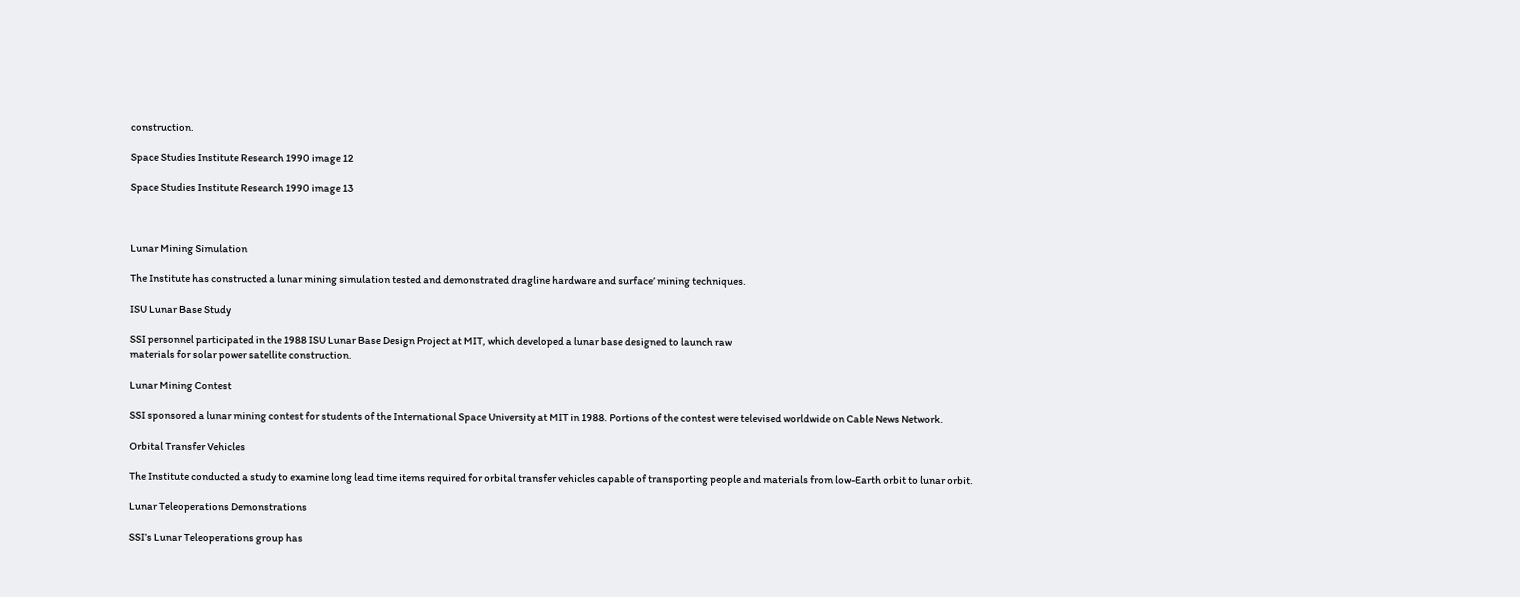construction.

Space Studies Institute Research 1990 image 12

Space Studies Institute Research 1990 image 13



Lunar Mining Simulation

The Institute has constructed a lunar mining simulation tested and demonstrated dragline hardware and surface’ mining techniques.

ISU Lunar Base Study

SSI personnel participated in the 1988 ISU Lunar Base Design Project at MIT, which developed a lunar base designed to launch raw
materials for solar power satellite construction.

Lunar Mining Contest

SSI sponsored a lunar mining contest for students of the International Space University at MIT in 1988. Portions of the contest were televised worldwide on Cable News Network.

Orbital Transfer Vehicles

The Institute conducted a study to examine long lead time items required for orbital transfer vehicles capable of transporting people and materials from low-Earth orbit to lunar orbit.

Lunar Teleoperations Demonstrations

SSI’s Lunar Teleoperations group has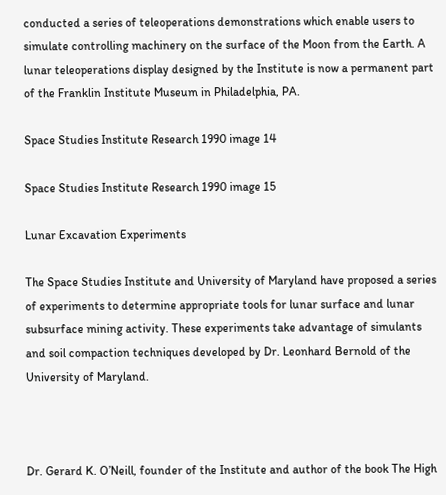conducted a series of teleoperations demonstrations which enable users to simulate controlling machinery on the surface of the Moon from the Earth. A lunar teleoperations display designed by the Institute is now a permanent part of the Franklin Institute Museum in Philadelphia, PA.

Space Studies Institute Research 1990 image 14

Space Studies Institute Research 1990 image 15

Lunar Excavation Experiments

The Space Studies Institute and University of Maryland have proposed a series of experiments to determine appropriate tools for lunar surface and lunar subsurface mining activity. These experiments take advantage of simulants and soil compaction techniques developed by Dr. Leonhard Bernold of the University of Maryland.



Dr. Gerard K. O’Neill, founder of the Institute and author of the book The High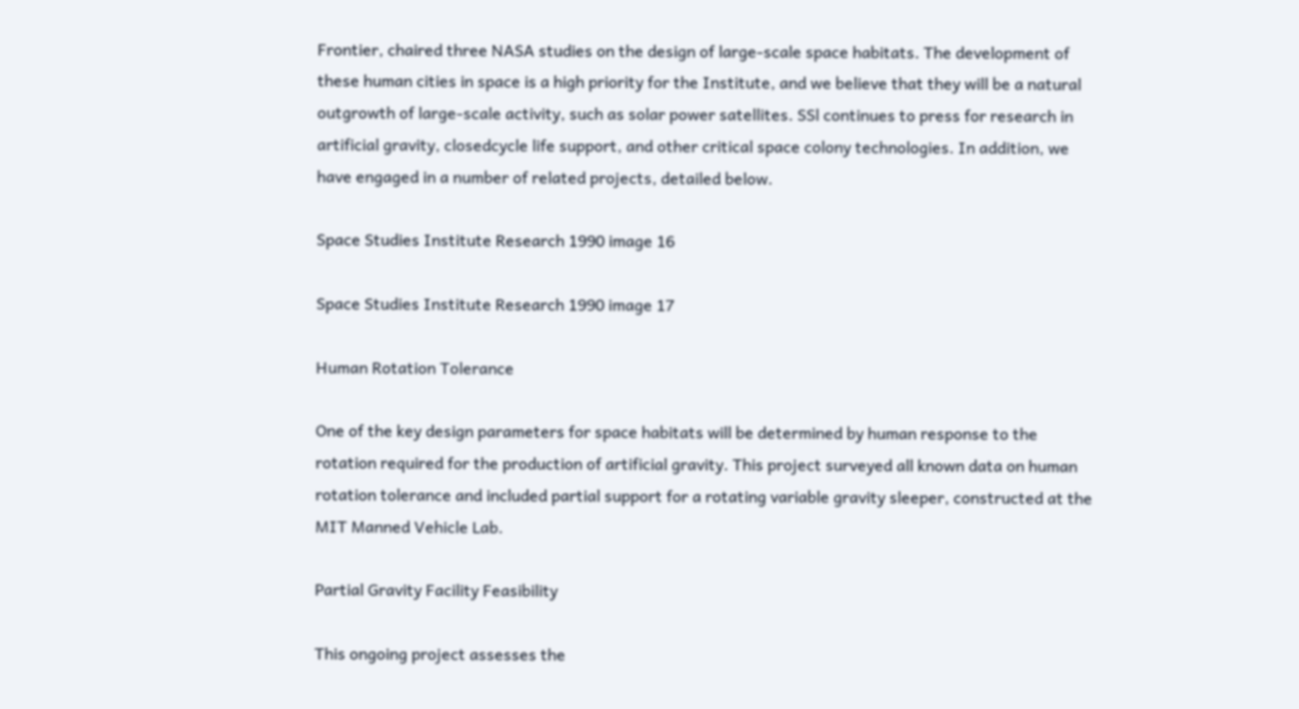Frontier, chaired three NASA studies on the design of large-scale space habitats. The development of these human cities in space is a high priority for the Institute, and we believe that they will be a natural outgrowth of large-scale activity, such as solar power satellites. SSl continues to press for research in artificial gravity, closedcycle life support, and other critical space colony technologies. In addition, we have engaged in a number of related projects, detailed below.

Space Studies Institute Research 1990 image 16

Space Studies Institute Research 1990 image 17

Human Rotation Tolerance

One of the key design parameters for space habitats will be determined by human response to the rotation required for the production of artificial gravity. This project surveyed all known data on human rotation tolerance and included partial support for a rotating variable gravity sleeper, constructed at the MIT Manned Vehicle Lab.

Partial Gravity Facility Feasibility

This ongoing project assesses the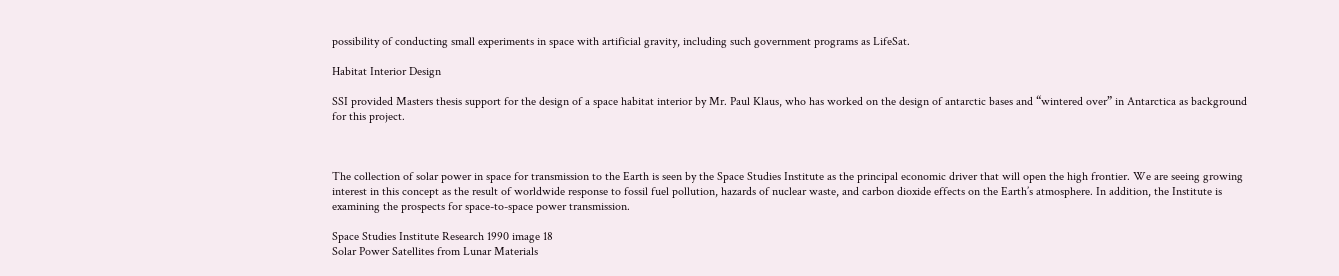possibility of conducting small experiments in space with artificial gravity, including such government programs as LifeSat.

Habitat Interior Design

SSI provided Masters thesis support for the design of a space habitat interior by Mr. Paul Klaus, who has worked on the design of antarctic bases and “wintered over” in Antarctica as background for this project.



The collection of solar power in space for transmission to the Earth is seen by the Space Studies Institute as the principal economic driver that will open the high frontier. We are seeing growing interest in this concept as the result of worldwide response to fossil fuel pollution, hazards of nuclear waste, and carbon dioxide effects on the Earth’s atmosphere. In addition, the Institute is examining the prospects for space-to-space power transmission.

Space Studies Institute Research 1990 image 18
Solar Power Satellites from Lunar Materials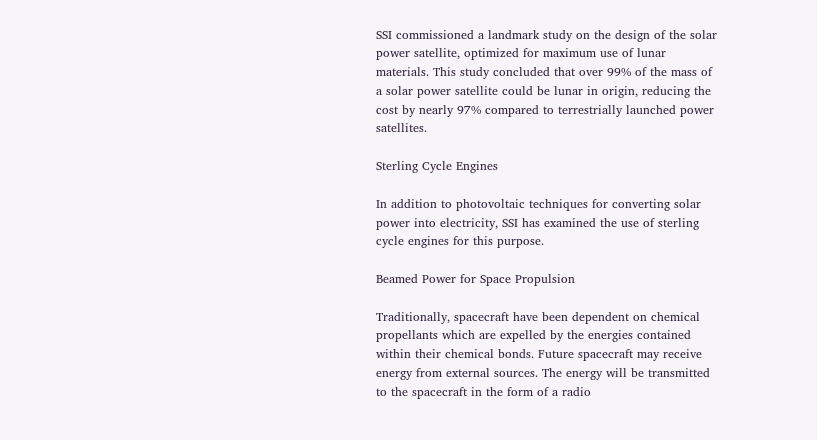SSI commissioned a landmark study on the design of the solar power satellite, optimized for maximum use of lunar materials. This study concluded that over 99% of the mass of a solar power satellite could be lunar in origin, reducing the cost by nearly 97% compared to terrestrially launched power satellites.

Sterling Cycle Engines

In addition to photovoltaic techniques for converting solar power into electricity, SSI has examined the use of sterling cycle engines for this purpose.

Beamed Power for Space Propulsion

Traditionally, spacecraft have been dependent on chemical propellants which are expelled by the energies contained within their chemical bonds. Future spacecraft may receive energy from external sources. The energy will be transmitted to the spacecraft in the form of a radio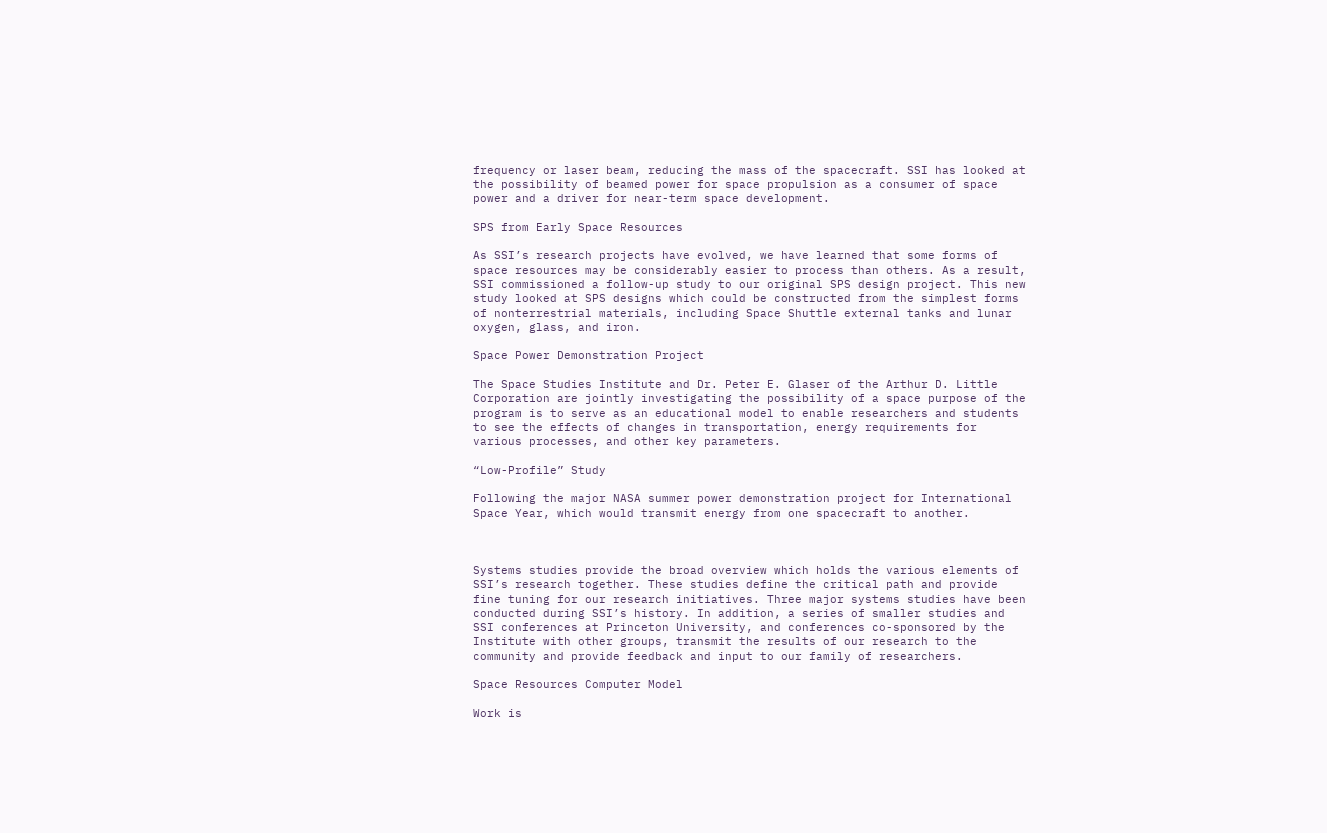frequency or laser beam, reducing the mass of the spacecraft. SSI has looked at the possibility of beamed power for space propulsion as a consumer of space power and a driver for near-term space development.

SPS from Early Space Resources

As SSI’s research projects have evolved, we have learned that some forms of space resources may be considerably easier to process than others. As a result, SSI commissioned a follow-up study to our original SPS design project. This new study looked at SPS designs which could be constructed from the simplest forms of nonterrestrial materials, including Space Shuttle external tanks and lunar oxygen, glass, and iron.

Space Power Demonstration Project

The Space Studies Institute and Dr. Peter E. Glaser of the Arthur D. Little Corporation are jointly investigating the possibility of a space purpose of the program is to serve as an educational model to enable researchers and students to see the effects of changes in transportation, energy requirements for various processes, and other key parameters.

“Low-Profile” Study

Following the major NASA summer power demonstration project for International Space Year, which would transmit energy from one spacecraft to another.



Systems studies provide the broad overview which holds the various elements of SSI’s research together. These studies define the critical path and provide fine tuning for our research initiatives. Three major systems studies have been conducted during SSI’s history. In addition, a series of smaller studies and SSI conferences at Princeton University, and conferences co-sponsored by the Institute with other groups, transmit the results of our research to the community and provide feedback and input to our family of researchers.

Space Resources Computer Model

Work is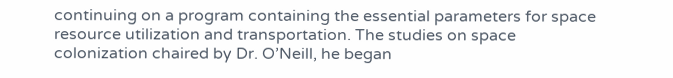continuing on a program containing the essential parameters for space resource utilization and transportation. The studies on space colonization chaired by Dr. O’Neill, he began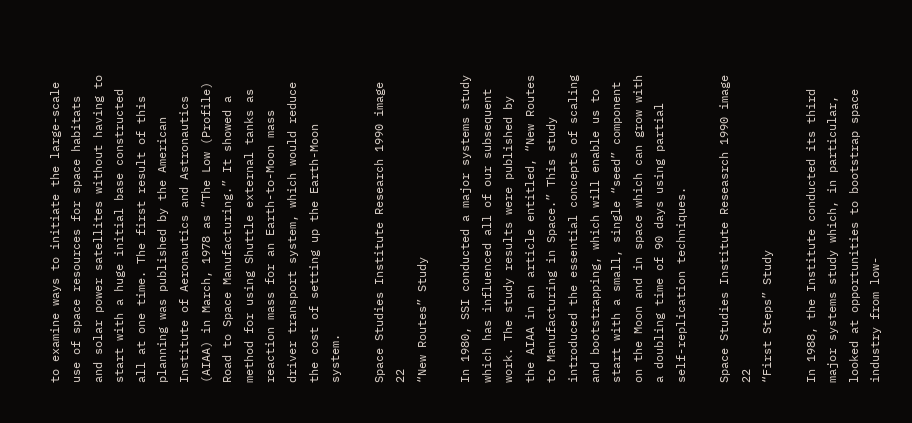to examine ways to initiate the large-scale use of space resources for space habitats and solar power satellites without having to start with a huge initial base constructed all at one time. The first result of this planning was published by the American Institute of Aeronautics and Astronautics (AIAA) in March, 1978 as “The Low (Profile) Road to Space Manufacturing.” It showed a method for using Shuttle external tanks as reaction mass for an Earth-to-Moon mass driver transport system, which would reduce the cost of setting up the Earth-Moon system.

Space Studies Institute Research 1990 image 22
“New Routes” Study

In 1980, SSI conducted a major systems study which has influenced all of our subsequent work. The study results were published by the AIAA in an article entitled, “New Routes to Manufacturing in Space.” This study introduced the essential concepts of scaling and bootstrapping, which will enable us to start with a small, single “seed” component on the Moon and in space which can grow with a doubling time of 90 days using partial self-replication techniques.

Space Studies Institute Reseasrch 1990 image 22
“First Steps” Study

In 1988, the Institute conducted its third major systems study which, in particular, looked at opportunities to bootstrap space industry from low-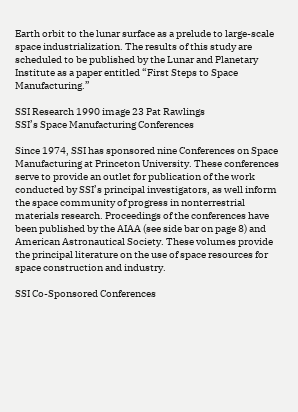Earth orbit to the lunar surface as a prelude to large-scale space industrialization. The results of this study are scheduled to be published by the Lunar and Planetary Institute as a paper entitled “First Steps to Space Manufacturing.”

SSI Research 1990 image 23 Pat Rawlings
SSI’s Space Manufacturing Conferences

Since 1974, SSI has sponsored nine Conferences on Space Manufacturing at Princeton University. These conferences serve to provide an outlet for publication of the work conducted by SSI’s principal investigators, as well inform the space community of progress in nonterrestrial materials research. Proceedings of the conferences have been published by the AIAA (see side bar on page 8) and American Astronautical Society. These volumes provide the principal literature on the use of space resources for space construction and industry.

SSI Co-Sponsored Conferences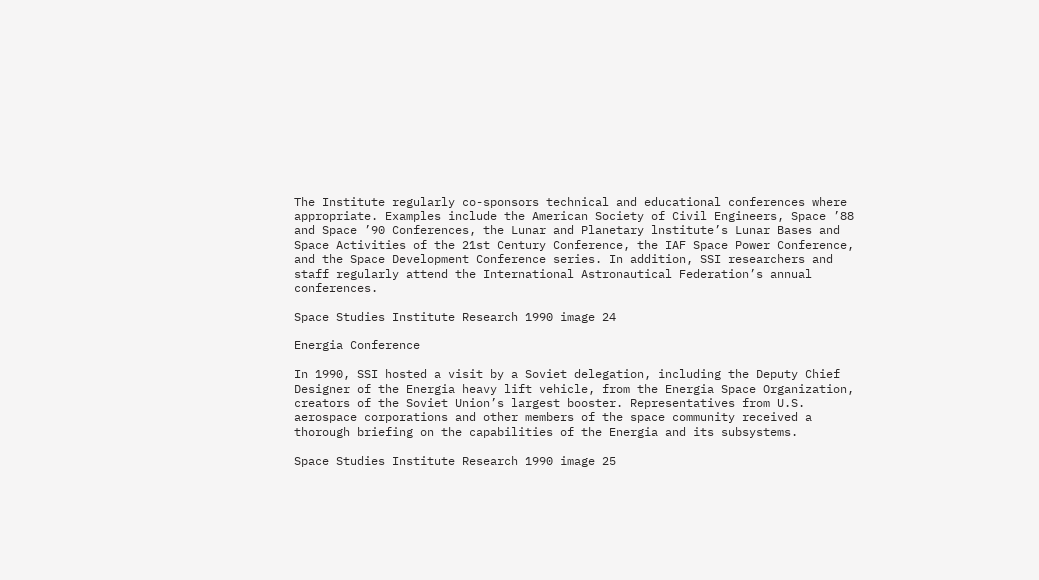The Institute regularly co-sponsors technical and educational conferences where appropriate. Examples include the American Society of Civil Engineers, Space ’88 and Space ’90 Conferences, the Lunar and Planetary lnstitute’s Lunar Bases and Space Activities of the 21st Century Conference, the IAF Space Power Conference, and the Space Development Conference series. In addition, SSI researchers and staff regularly attend the International Astronautical Federation’s annual conferences.

Space Studies Institute Research 1990 image 24

Energia Conference

In 1990, SSI hosted a visit by a Soviet delegation, including the Deputy Chief Designer of the Energia heavy lift vehicle, from the Energia Space Organization, creators of the Soviet Union’s largest booster. Representatives from U.S. aerospace corporations and other members of the space community received a thorough briefing on the capabilities of the Energia and its subsystems.

Space Studies Institute Research 1990 image 25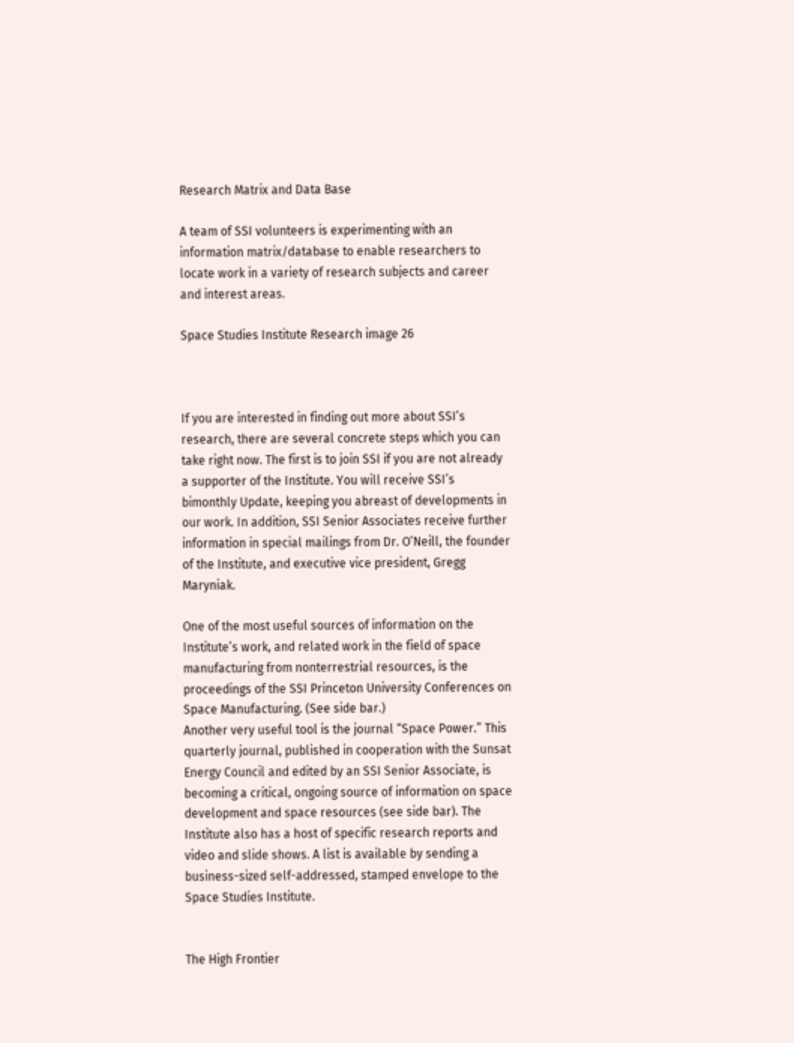Research Matrix and Data Base

A team of SSI volunteers is experimenting with an information matrix/database to enable researchers to locate work in a variety of research subjects and career and interest areas.

Space Studies Institute Research image 26



If you are interested in finding out more about SSI’s research, there are several concrete steps which you can take right now. The first is to join SSI if you are not already a supporter of the Institute. You will receive SSI’s bimonthly Update, keeping you abreast of developments in our work. In addition, SSI Senior Associates receive further information in special mailings from Dr. O’Neill, the founder of the Institute, and executive vice president, Gregg Maryniak.

One of the most useful sources of information on the Institute’s work, and related work in the field of space manufacturing from nonterrestrial resources, is the proceedings of the SSI Princeton University Conferences on Space Manufacturing. (See side bar.)
Another very useful tool is the journal “Space Power.” This quarterly journal, published in cooperation with the Sunsat Energy Council and edited by an SSI Senior Associate, is becoming a critical, ongoing source of information on space development and space resources (see side bar). The Institute also has a host of specific research reports and video and slide shows. A list is available by sending a business-sized self-addressed, stamped envelope to the Space Studies Institute.


The High Frontier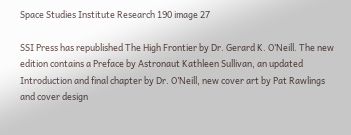Space Studies Institute Research 190 image 27

SSI Press has republished The High Frontier by Dr. Gerard K. O’Neill. The new edition contains a Preface by Astronaut Kathleen Sullivan, an updated Introduction and final chapter by Dr. O’Neill, new cover art by Pat Rawlings and cover design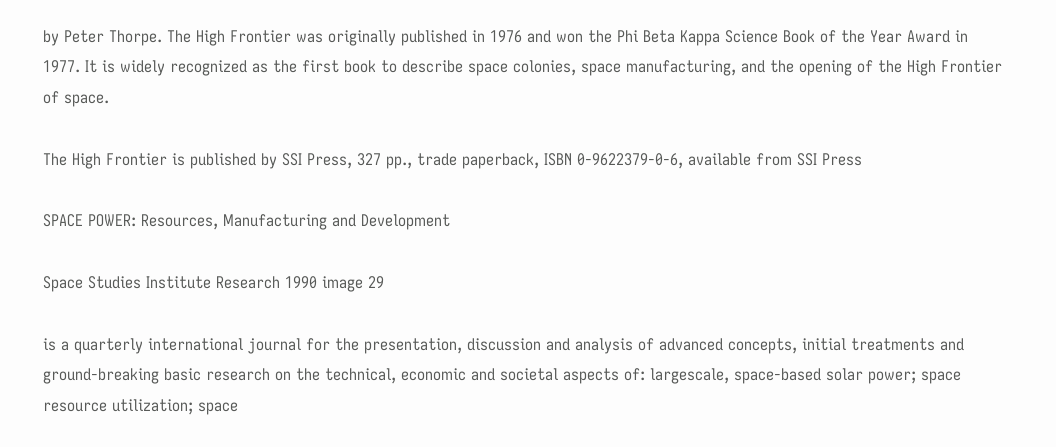by Peter Thorpe. The High Frontier was originally published in 1976 and won the Phi Beta Kappa Science Book of the Year Award in 1977. It is widely recognized as the first book to describe space colonies, space manufacturing, and the opening of the High Frontier of space.

The High Frontier is published by SSI Press, 327 pp., trade paperback, ISBN 0-9622379-0-6, available from SSI Press

SPACE POWER: Resources, Manufacturing and Development

Space Studies Institute Research 1990 image 29

is a quarterly international journal for the presentation, discussion and analysis of advanced concepts, initial treatments and ground-breaking basic research on the technical, economic and societal aspects of: largescale, space-based solar power; space resource utilization; space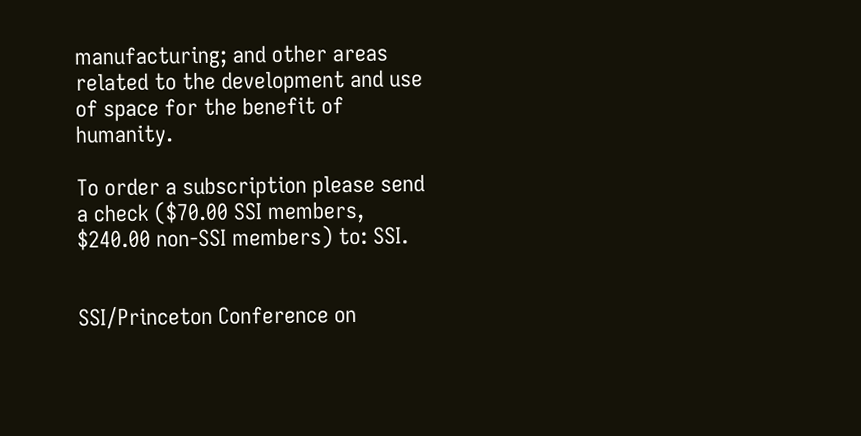manufacturing; and other areas related to the development and use of space for the benefit of humanity.

To order a subscription please send a check ($70.00 SSI members, $240.00 non-SSI members) to: SSI.


SSI/Princeton Conference on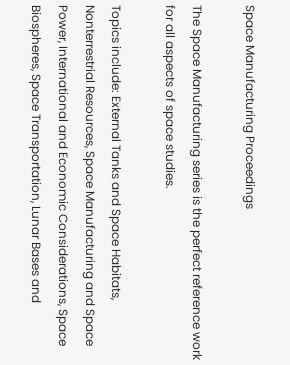Space Manufacturing Proceedings

The Space Manufacturing series is the perfect reference work for all aspects of space studies.

Topics include: External Tanks and Space Habitats, Nonterrestrial Resources, Space Manufacturing and Space Power, International and Economic Considerations, Space Biospheres, Space Transportation, Lunar Bases and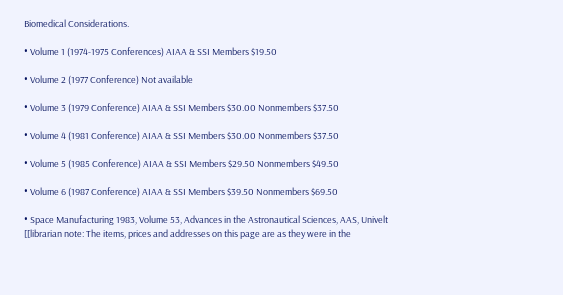Biomedical Considerations.

• Volume 1 (1974-1975 Conferences) AIAA & SSI Members $19.50

• Volume 2 (1977 Conference) Not available

• Volume 3 (1979 Conference) AIAA & SSI Members $30.00 Nonmembers $37.50

• Volume 4 (1981 Conference) AIAA & SSI Members $30.00 Nonmembers $37.50

• Volume 5 (1985 Conference) AIAA & SSI Members $29.50 Nonmembers $49.50

• Volume 6 (1987 Conference) AIAA & SSI Members $39.50 Nonmembers $69.50

• Space Manufacturing 1983, Volume 53, Advances in the Astronautical Sciences, AAS, Univelt
[[librarian note: The items, prices and addresses on this page are as they were in the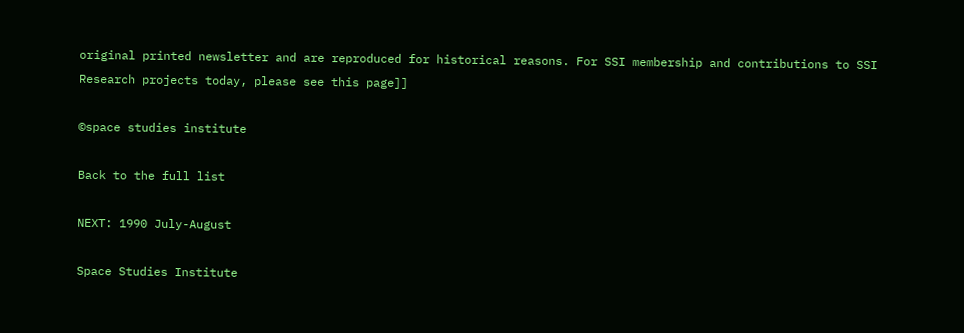original printed newsletter and are reproduced for historical reasons. For SSI membership and contributions to SSI Research projects today, please see this page]]

©space studies institute

Back to the full list

NEXT: 1990 July-August

Space Studies Institute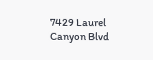7429 Laurel Canyon Blvd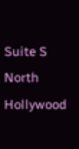Suite S
North Hollywood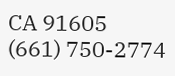CA 91605
(661) 750-2774